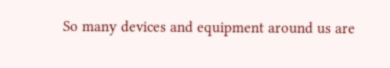So many devices and equipment around us are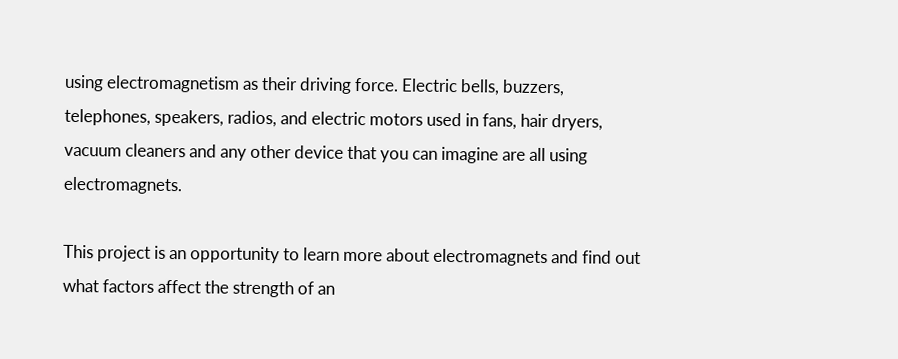using electromagnetism as their driving force. Electric bells, buzzers, telephones, speakers, radios, and electric motors used in fans, hair dryers, vacuum cleaners and any other device that you can imagine are all using electromagnets.

This project is an opportunity to learn more about electromagnets and find out what factors affect the strength of an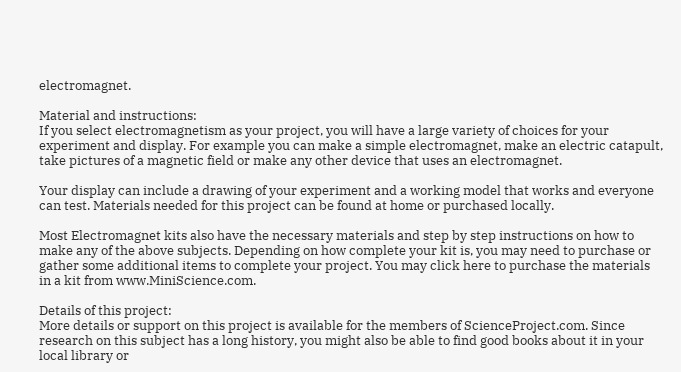electromagnet.

Material and instructions:
If you select electromagnetism as your project, you will have a large variety of choices for your experiment and display. For example you can make a simple electromagnet, make an electric catapult, take pictures of a magnetic field or make any other device that uses an electromagnet.

Your display can include a drawing of your experiment and a working model that works and everyone can test. Materials needed for this project can be found at home or purchased locally.

Most Electromagnet kits also have the necessary materials and step by step instructions on how to make any of the above subjects. Depending on how complete your kit is, you may need to purchase or gather some additional items to complete your project. You may click here to purchase the materials in a kit from www.MiniScience.com.

Details of this project:
More details or support on this project is available for the members of ScienceProject.com. Since research on this subject has a long history, you might also be able to find good books about it in your local library or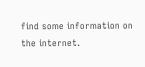find some information on the internet.